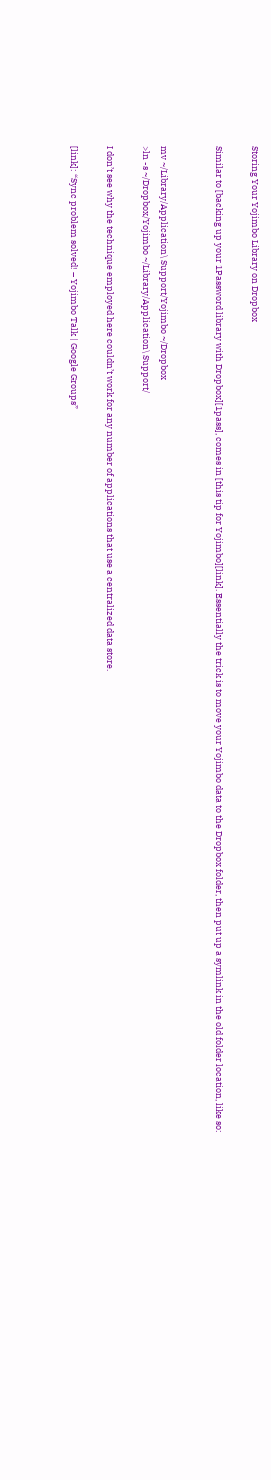Storing Your Yojimbo Library on Dropbox

Similar to [backing up your 1Password library with Dropbox][1pass], comes in [this tip for Yojimbo][link]. Essentially the trick is to move your Yojimbo data to the Dropbox folder, then put up a symlink in the old folder location, like so:


mv ~/Library/Application\ Support/Yojimbo ~/Dropbox
>ln -s ~/Dropbox/Yojimbo ~/Library/Application\ Support/

I don’t see why the technique employed here couldn’t work for any number of applications that use a centralized data store.

[link]: “Sync problem solved! – Yojimbo Talk | Google Groups”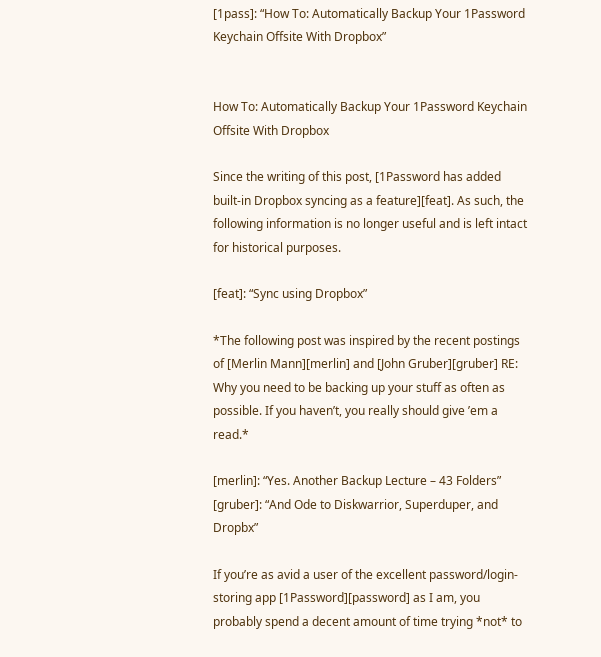[1pass]: “How To: Automatically Backup Your 1Password Keychain Offsite With Dropbox”


How To: Automatically Backup Your 1Password Keychain Offsite With Dropbox

Since the writing of this post, [1Password has added built-in Dropbox syncing as a feature][feat]. As such, the following information is no longer useful and is left intact for historical purposes.

[feat]: “Sync using Dropbox”

*The following post was inspired by the recent postings of [Merlin Mann][merlin] and [John Gruber][gruber] RE: Why you need to be backing up your stuff as often as possible. If you haven’t, you really should give ’em a read.*

[merlin]: “Yes. Another Backup Lecture – 43 Folders”
[gruber]: “And Ode to Diskwarrior, Superduper, and Dropbx”

If you’re as avid a user of the excellent password/login-storing app [1Password][password] as I am, you probably spend a decent amount of time trying *not* to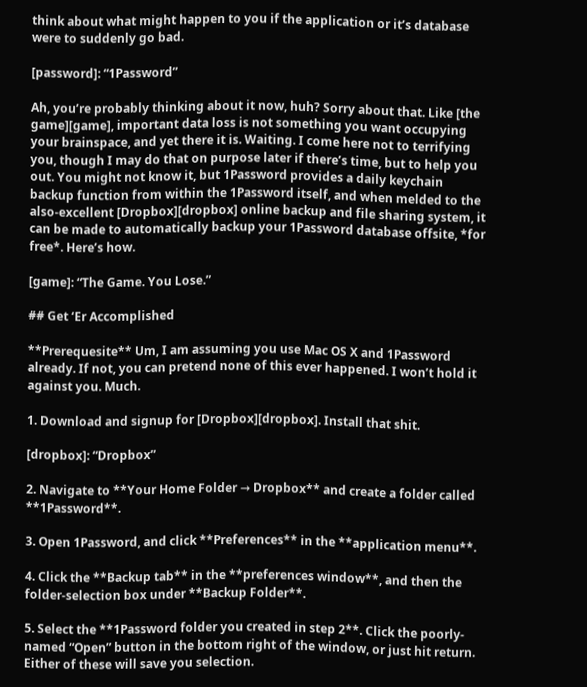think about what might happen to you if the application or it’s database were to suddenly go bad.

[password]: “1Password”

Ah, you’re probably thinking about it now, huh? Sorry about that. Like [the game][game], important data loss is not something you want occupying your brainspace, and yet there it is. Waiting. I come here not to terrifying you, though I may do that on purpose later if there’s time, but to help you out. You might not know it, but 1Password provides a daily keychain backup function from within the 1Password itself, and when melded to the also-excellent [Dropbox][dropbox] online backup and file sharing system, it can be made to automatically backup your 1Password database offsite, *for free*. Here’s how.

[game]: “The Game. You Lose.”

## Get ‘Er Accomplished

**Prerequesite** Um, I am assuming you use Mac OS X and 1Password already. If not, you can pretend none of this ever happened. I won’t hold it against you. Much.

1. Download and signup for [Dropbox][dropbox]. Install that shit.

[dropbox]: “Dropbox”

2. Navigate to **Your Home Folder → Dropbox** and create a folder called **1Password**.

3. Open 1Password, and click **Preferences** in the **application menu**.

4. Click the **Backup tab** in the **preferences window**, and then the folder-selection box under **Backup Folder**.

5. Select the **1Password folder you created in step 2**. Click the poorly-named “Open” button in the bottom right of the window, or just hit return. Either of these will save you selection.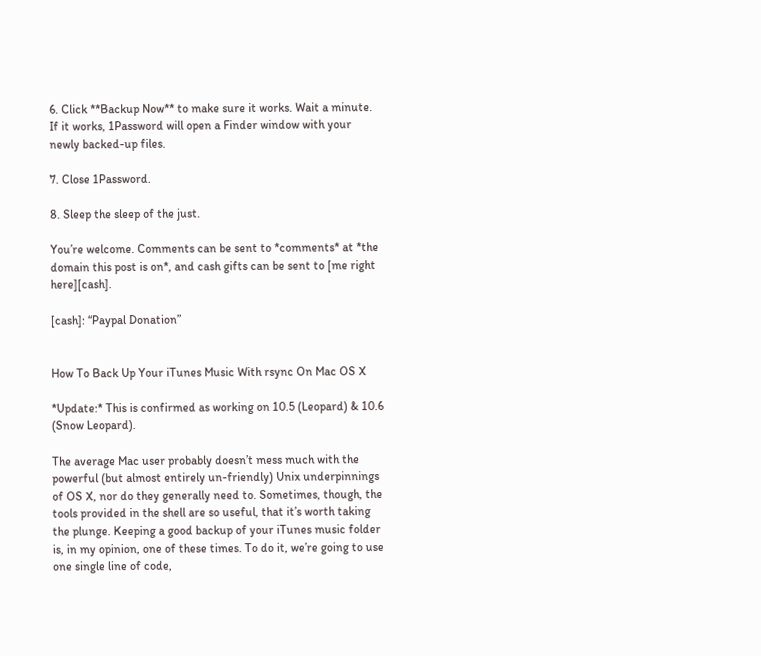6. Click **Backup Now** to make sure it works. Wait a minute. If it works, 1Password will open a Finder window with your newly backed-up files.

7. Close 1Password.

8. Sleep the sleep of the just.

You’re welcome. Comments can be sent to *comments* at *the domain this post is on*, and cash gifts can be sent to [me right here][cash].

[cash]: “Paypal Donation”


How To Back Up Your iTunes Music With rsync On Mac OS X

*Update:* This is confirmed as working on 10.5 (Leopard) & 10.6 (Snow Leopard).

The average Mac user probably doesn’t mess much with the powerful (but almost entirely un-friendly) Unix underpinnings of OS X, nor do they generally need to. Sometimes, though, the tools provided in the shell are so useful, that it’s worth taking the plunge. Keeping a good backup of your iTunes music folder is, in my opinion, one of these times. To do it, we’re going to use one single line of code,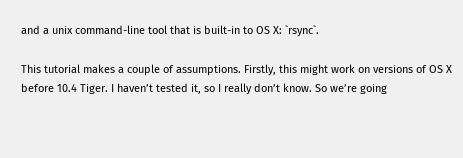and a unix command-line tool that is built-in to OS X: `rsync`.

This tutorial makes a couple of assumptions. Firstly, this might work on versions of OS X before 10.4 Tiger. I haven’t tested it, so I really don’t know. So we’re going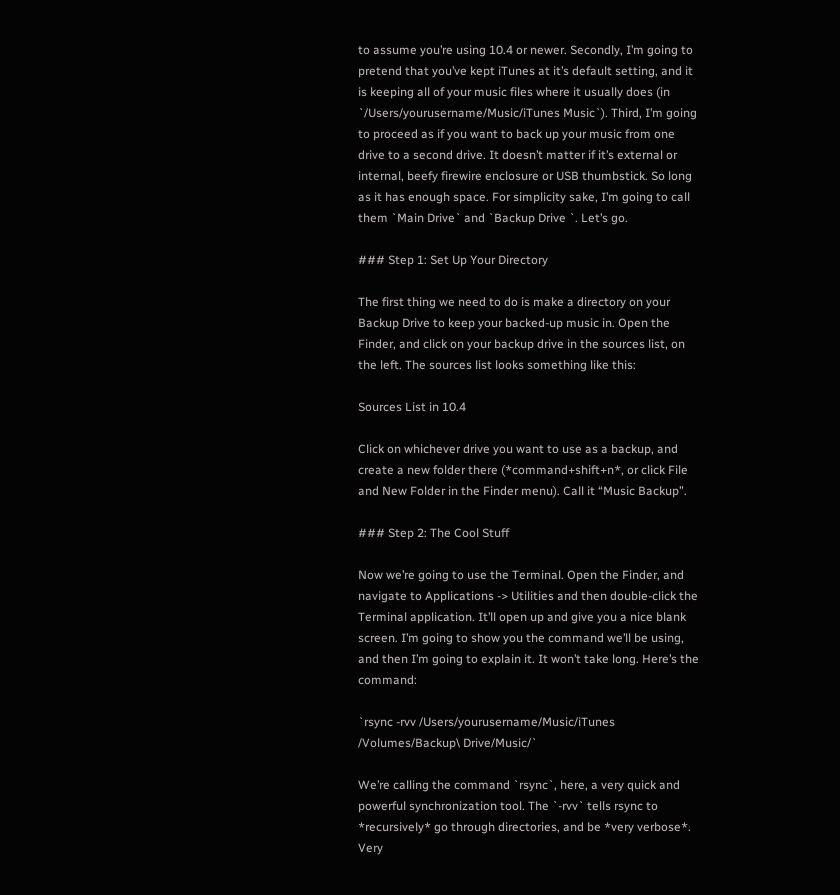to assume you’re using 10.4 or newer. Secondly, I’m going to pretend that you’ve kept iTunes at it’s default setting, and it is keeping all of your music files where it usually does (in `/Users/yourusername/Music/iTunes Music`). Third, I’m going to proceed as if you want to back up your music from one drive to a second drive. It doesn’t matter if it’s external or internal, beefy firewire enclosure or USB thumbstick. So long as it has enough space. For simplicity sake, I’m going to call them `Main Drive` and `Backup Drive `. Let’s go.

### Step 1: Set Up Your Directory

The first thing we need to do is make a directory on your Backup Drive to keep your backed-up music in. Open the Finder, and click on your backup drive in the sources list, on the left. The sources list looks something like this:

Sources List in 10.4

Click on whichever drive you want to use as a backup, and create a new folder there (*command+shift+n*, or click File and New Folder in the Finder menu). Call it “Music Backup”.

### Step 2: The Cool Stuff

Now we’re going to use the Terminal. Open the Finder, and navigate to Applications -> Utilities and then double-click the Terminal application. It’ll open up and give you a nice blank screen. I’m going to show you the command we’ll be using, and then I’m going to explain it. It won’t take long. Here’s the command:

`rsync -rvv /Users/yourusername/Music/iTunes /Volumes/Backup\ Drive/Music/`

We’re calling the command `rsync`, here, a very quick and powerful synchronization tool. The `-rvv` tells rsync to *recursively* go through directories, and be *very verbose*. Very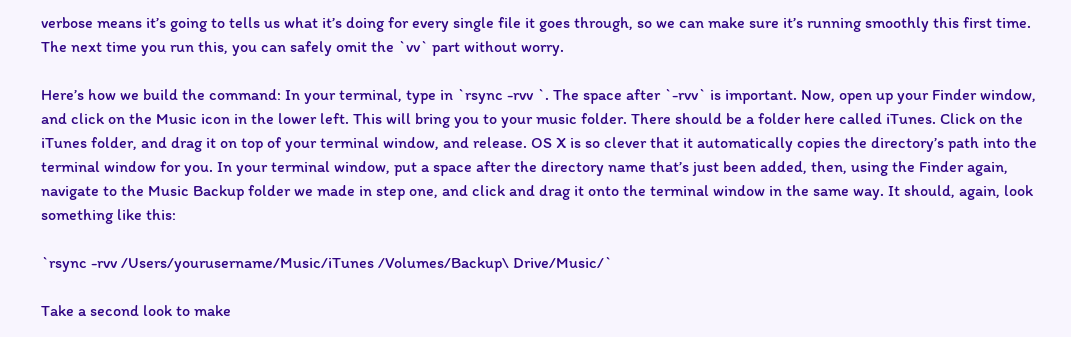verbose means it’s going to tells us what it’s doing for every single file it goes through, so we can make sure it’s running smoothly this first time. The next time you run this, you can safely omit the `vv` part without worry.

Here’s how we build the command: In your terminal, type in `rsync -rvv `. The space after `-rvv` is important. Now, open up your Finder window, and click on the Music icon in the lower left. This will bring you to your music folder. There should be a folder here called iTunes. Click on the iTunes folder, and drag it on top of your terminal window, and release. OS X is so clever that it automatically copies the directory’s path into the terminal window for you. In your terminal window, put a space after the directory name that’s just been added, then, using the Finder again, navigate to the Music Backup folder we made in step one, and click and drag it onto the terminal window in the same way. It should, again, look something like this:

`rsync -rvv /Users/yourusername/Music/iTunes /Volumes/Backup\ Drive/Music/`

Take a second look to make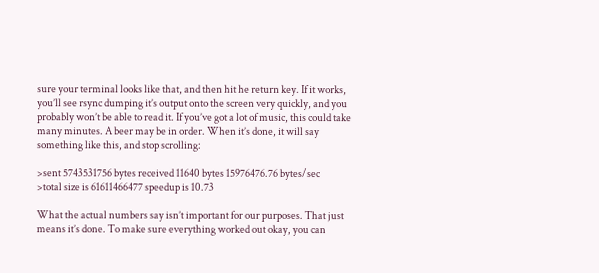sure your terminal looks like that, and then hit he return key. If it works, you’ll see rsync dumping it’s output onto the screen very quickly, and you probably won’t be able to read it. If you’ve got a lot of music, this could take many minutes. A beer may be in order. When it’s done, it will say something like this, and stop scrolling:

>sent 5743531756 bytes received 11640 bytes 15976476.76 bytes/sec
>total size is 61611466477 speedup is 10.73

What the actual numbers say isn’t important for our purposes. That just means it’s done. To make sure everything worked out okay, you can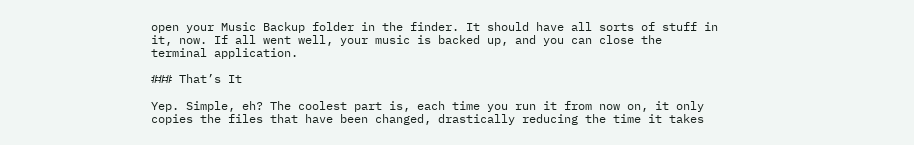open your Music Backup folder in the finder. It should have all sorts of stuff in it, now. If all went well, your music is backed up, and you can close the terminal application.

### That’s It

Yep. Simple, eh? The coolest part is, each time you run it from now on, it only copies the files that have been changed, drastically reducing the time it takes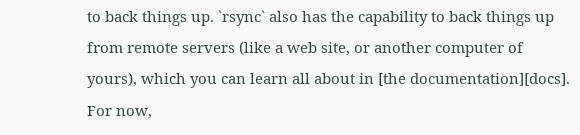to back things up. `rsync` also has the capability to back things up from remote servers (like a web site, or another computer of yours), which you can learn all about in [the documentation][docs]. For now,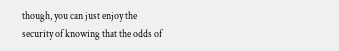though, you can just enjoy the security of knowing that the odds of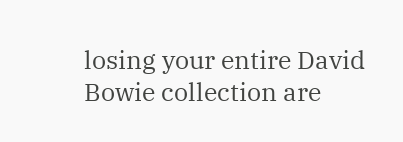losing your entire David Bowie collection are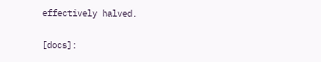effectively halved.

[docs]: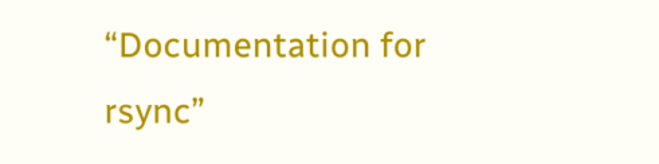“Documentation for rsync”